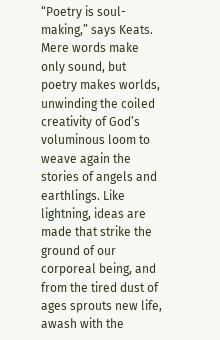“Poetry is soul-making,” says Keats. Mere words make only sound, but poetry makes worlds, unwinding the coiled creativity of God’s voluminous loom to weave again the stories of angels and earthlings. Like lightning, ideas are made that strike the ground of our corporeal being, and from the tired dust of ages sprouts new life, awash with the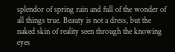splendor of spring rain and full of the wonder of all things true. Beauty is not a dress, but the naked skin of reality seen through the knowing eyes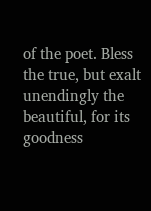of the poet. Bless the true, but exalt unendingly the beautiful, for its goodness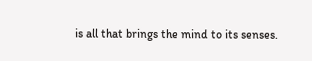is all that brings the mind to its senses.